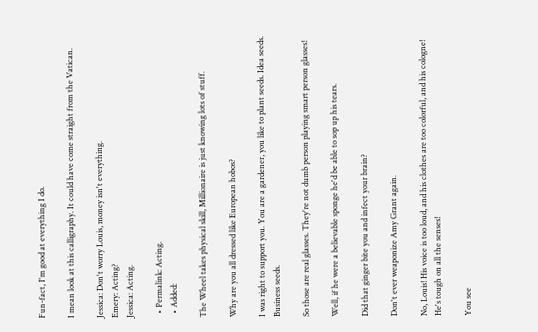Fun-fact, I'm good at everything I do.

I mean look at this calligraphy. It could have come straight from the Vatican.

Jessica: Don't worry Louis, money isn't everything.
Emery: Acting?
Jessica: Acting.

  • Permalink: Acting.
  • Added:

The Wheel takes physical skill, Millionaire is just knowing lots of stuff.

Why are you all dressed like European hobos?

I was right to support you. You are a gardener, you like to plant seeds. Idea seeds. Business seeds.

So those are real glasses. They're not dumb person playing smart person glasses!

Well, if he were a believable sponge he'd be able to sop up his tears.

Did that ginger bite you and infect your brain?

Don't ever weaponize Amy Grant again.

No, Louis! His voice is too loud, and his clothes are too colorful, and his cologne! He's tough on all the senses!

You see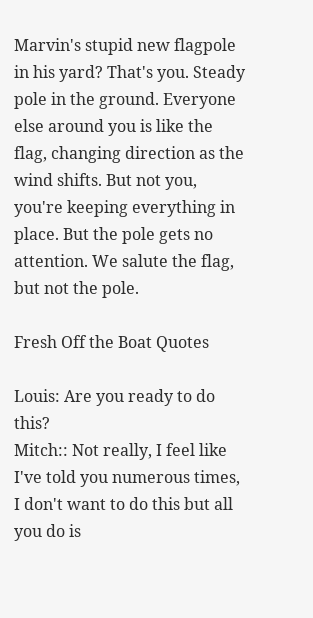Marvin's stupid new flagpole in his yard? That's you. Steady pole in the ground. Everyone else around you is like the flag, changing direction as the wind shifts. But not you, you're keeping everything in place. But the pole gets no attention. We salute the flag, but not the pole.

Fresh Off the Boat Quotes

Louis: Are you ready to do this?
Mitch:: Not really, I feel like I've told you numerous times, I don't want to do this but all you do is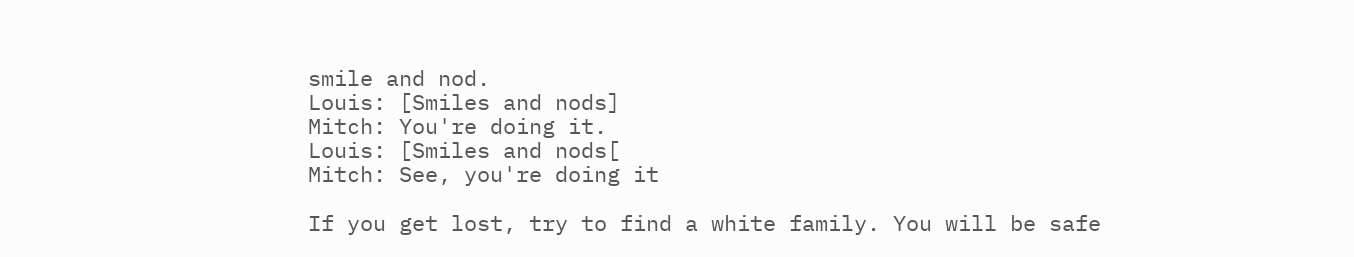smile and nod.
Louis: [Smiles and nods]
Mitch: You're doing it.
Louis: [Smiles and nods[
Mitch: See, you're doing it

If you get lost, try to find a white family. You will be safe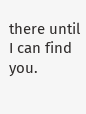there until I can find you.